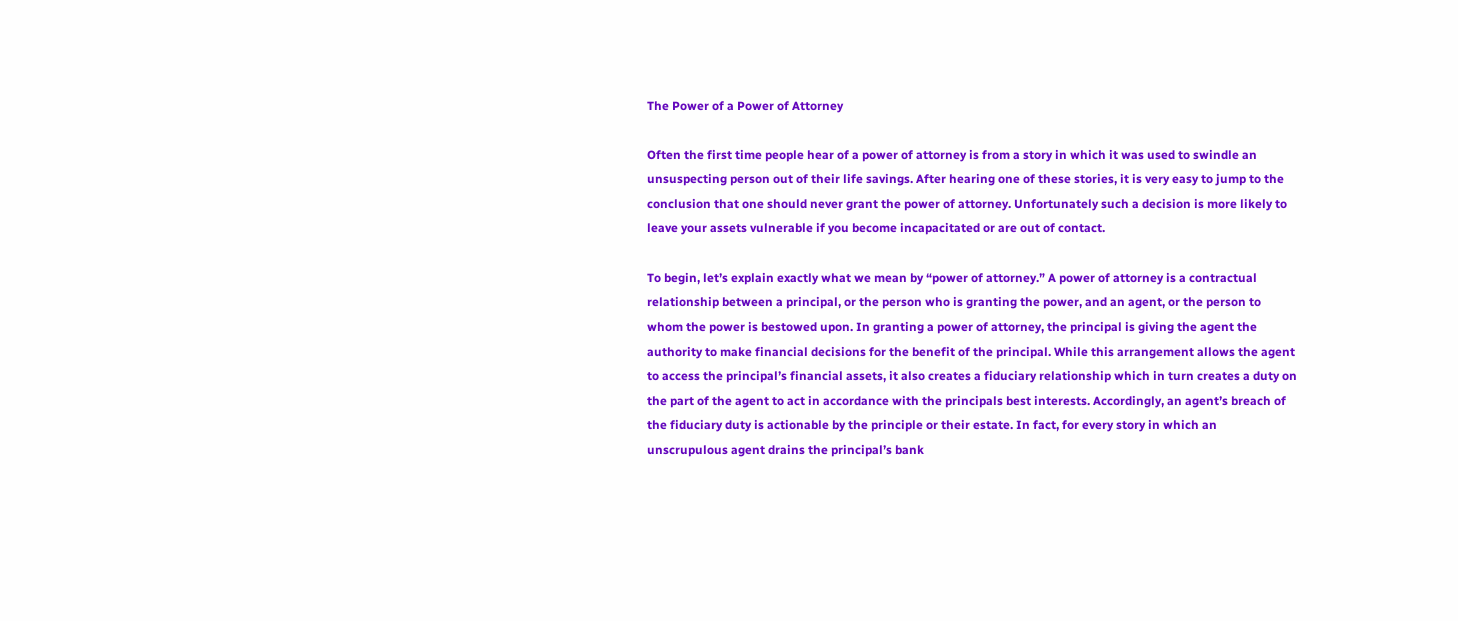The Power of a Power of Attorney

Often the first time people hear of a power of attorney is from a story in which it was used to swindle an unsuspecting person out of their life savings. After hearing one of these stories, it is very easy to jump to the conclusion that one should never grant the power of attorney. Unfortunately such a decision is more likely to leave your assets vulnerable if you become incapacitated or are out of contact.

To begin, let’s explain exactly what we mean by “power of attorney.” A power of attorney is a contractual relationship between a principal, or the person who is granting the power, and an agent, or the person to whom the power is bestowed upon. In granting a power of attorney, the principal is giving the agent the authority to make financial decisions for the benefit of the principal. While this arrangement allows the agent to access the principal’s financial assets, it also creates a fiduciary relationship which in turn creates a duty on the part of the agent to act in accordance with the principals best interests. Accordingly, an agent’s breach of the fiduciary duty is actionable by the principle or their estate. In fact, for every story in which an unscrupulous agent drains the principal’s bank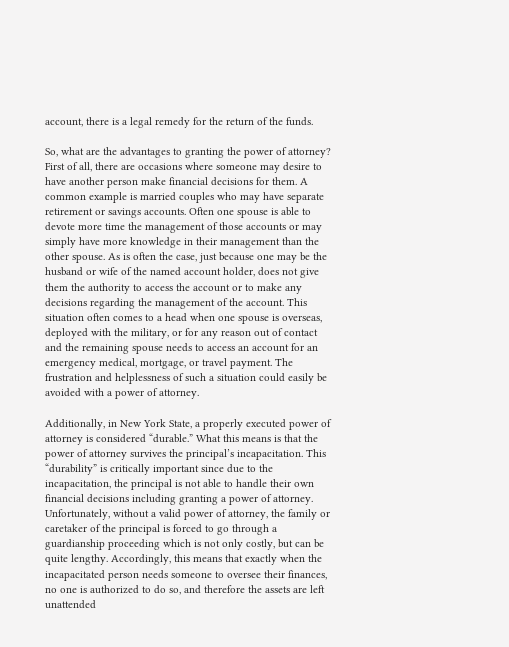account, there is a legal remedy for the return of the funds.

So, what are the advantages to granting the power of attorney? First of all, there are occasions where someone may desire to have another person make financial decisions for them. A common example is married couples who may have separate retirement or savings accounts. Often one spouse is able to devote more time the management of those accounts or may simply have more knowledge in their management than the other spouse. As is often the case, just because one may be the husband or wife of the named account holder, does not give them the authority to access the account or to make any decisions regarding the management of the account. This situation often comes to a head when one spouse is overseas, deployed with the military, or for any reason out of contact and the remaining spouse needs to access an account for an emergency medical, mortgage, or travel payment. The frustration and helplessness of such a situation could easily be avoided with a power of attorney.

Additionally, in New York State, a properly executed power of attorney is considered “durable.” What this means is that the power of attorney survives the principal’s incapacitation. This “durability” is critically important since due to the incapacitation, the principal is not able to handle their own financial decisions including granting a power of attorney. Unfortunately, without a valid power of attorney, the family or caretaker of the principal is forced to go through a guardianship proceeding which is not only costly, but can be quite lengthy. Accordingly, this means that exactly when the incapacitated person needs someone to oversee their finances, no one is authorized to do so, and therefore the assets are left unattended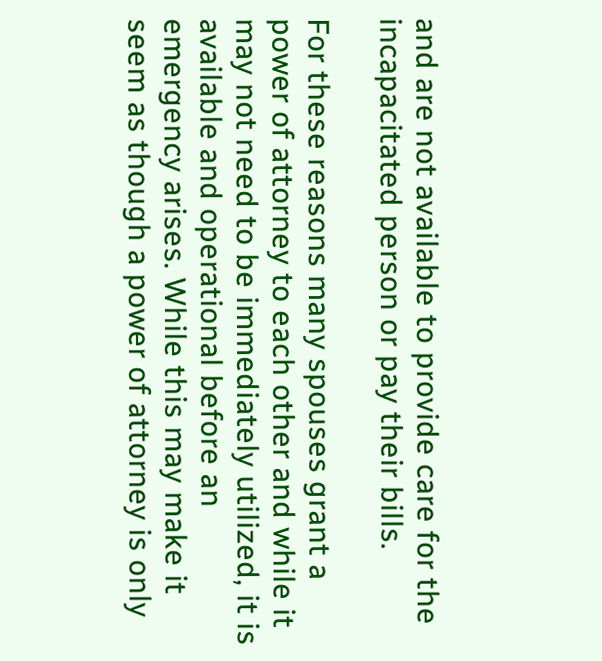and are not available to provide care for the incapacitated person or pay their bills.

For these reasons many spouses grant a power of attorney to each other and while it may not need to be immediately utilized, it is available and operational before an emergency arises. While this may make it seem as though a power of attorney is only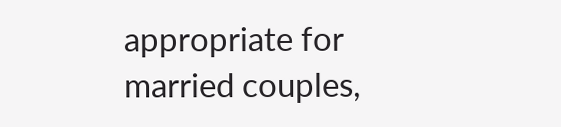appropriate for married couples,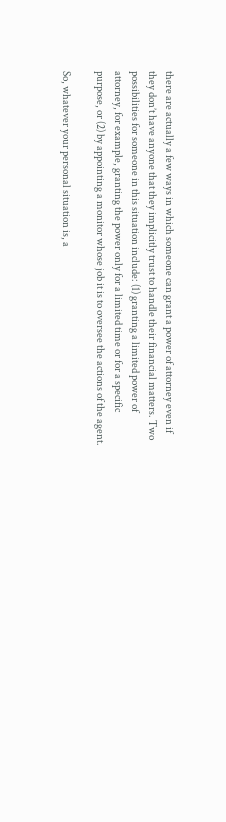there are actually a few ways in which someone can grant a power of attorney even if they don’t have anyone that they implicitly trust to handle their financial matters. Two possibilities for someone in this situation include: (1) granting a limited power of attorney, for example, granting the power only for a limited time or for a specific purpose, or (2) by appointing a monitor whose job it is to oversee the actions of the agent.

So, whatever your personal situation is, a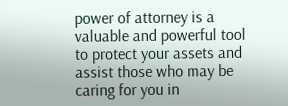power of attorney is a valuable and powerful tool to protect your assets and assist those who may be caring for you in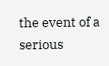the event of a serious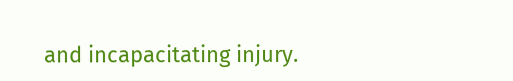and incapacitating injury.